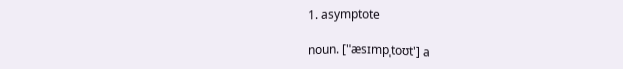1. asymptote

noun. ['ˈæsɪmpˌtoʊt'] a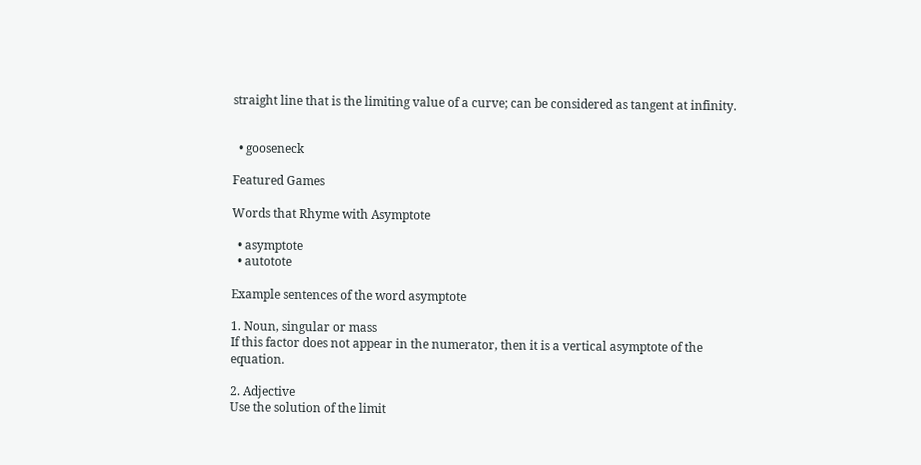straight line that is the limiting value of a curve; can be considered as tangent at infinity.


  • gooseneck

Featured Games

Words that Rhyme with Asymptote

  • asymptote
  • autotote

Example sentences of the word asymptote

1. Noun, singular or mass
If this factor does not appear in the numerator, then it is a vertical asymptote of the equation.

2. Adjective
Use the solution of the limit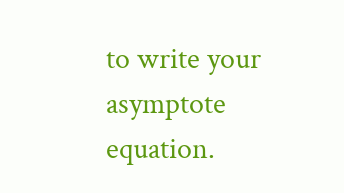to write your asymptote equation.